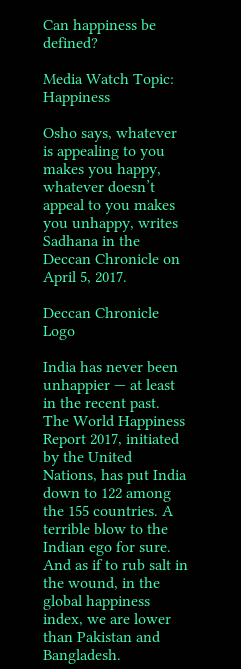Can happiness be defined?

Media Watch Topic: Happiness

Osho says, whatever is appealing to you makes you happy, whatever doesn’t appeal to you makes you unhappy, writes Sadhana in the Deccan Chronicle on April 5, 2017.

Deccan Chronicle Logo

India has never been unhappier — at least in the recent past. The World Happiness Report 2017, initiated by the United Nations, has put India down to 122 among the 155 countries. A terrible blow to the Indian ego for sure. And as if to rub salt in the wound, in the global happiness index, we are lower than Pakistan and Bangladesh.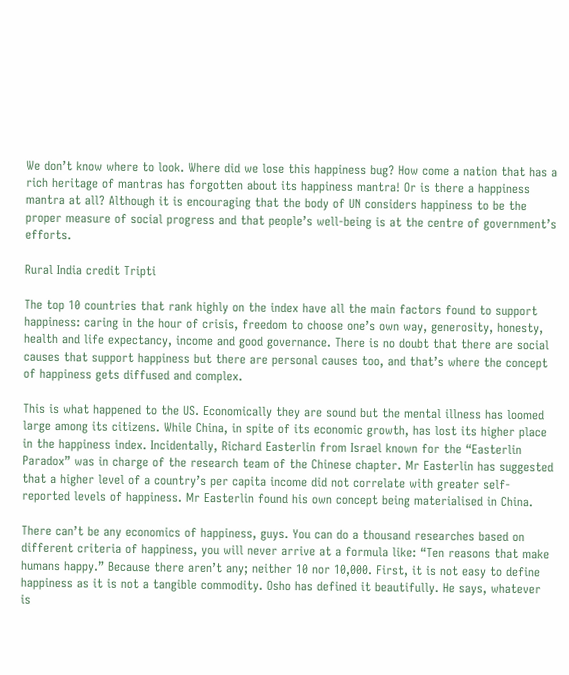We don’t know where to look. Where did we lose this happiness bug? How come a nation that has a rich heritage of mantras has forgotten about its happiness mantra! Or is there a happiness mantra at all? Although it is encouraging that the body of UN considers happiness to be the proper measure of social progress and that people’s well-being is at the centre of government’s efforts.

Rural India credit Tripti

The top 10 countries that rank highly on the index have all the main factors found to support happiness: caring in the hour of crisis, freedom to choose one’s own way, generosity, honesty, health and life expectancy, income and good governance. There is no doubt that there are social causes that support happiness but there are personal causes too, and that’s where the concept of happiness gets diffused and complex.

This is what happened to the US. Economically they are sound but the mental illness has loomed large among its citizens. While China, in spite of its economic growth, has lost its higher place in the happiness index. Incidentally, Richard Easterlin from Israel known for the “Easterlin Paradox” was in charge of the research team of the Chinese chapter. Mr Easterlin has suggested that a higher level of a country’s per capita income did not correlate with greater self-reported levels of happiness. Mr Easterlin found his own concept being materialised in China.

There can’t be any economics of happiness, guys. You can do a thousand researches based on different criteria of happiness, you will never arrive at a formula like: “Ten reasons that make humans happy.” Because there aren’t any; neither 10 nor 10,000. First, it is not easy to define happiness as it is not a tangible commodity. Osho has defined it beautifully. He says, whatever is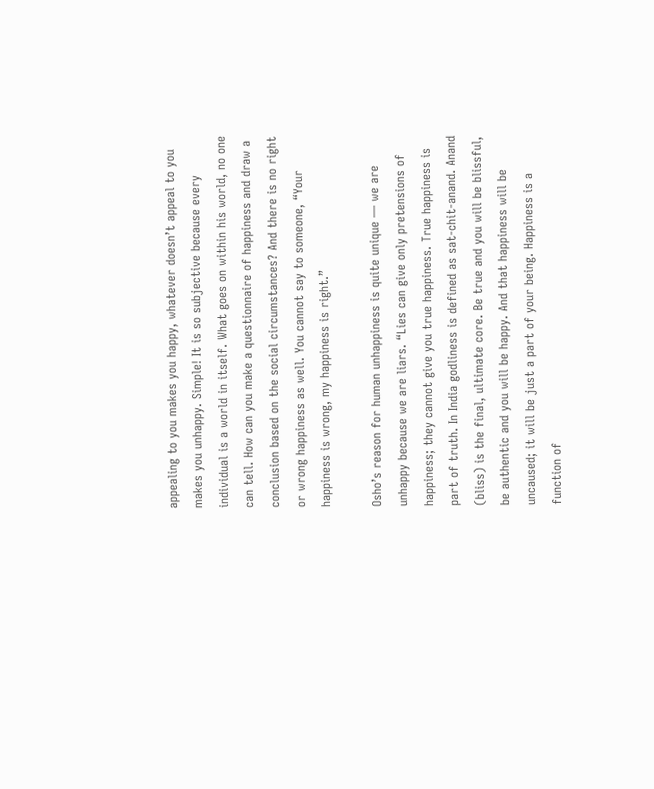appealing to you makes you happy, whatever doesn’t appeal to you makes you unhappy. Simple! It is so subjective because every individual is a world in itself. What goes on within his world, no one can tell. How can you make a questionnaire of happiness and draw a conclusion based on the social circumstances? And there is no right or wrong happiness as well. You cannot say to someone, “Your happiness is wrong, my happiness is right.”

Osho’s reason for human unhappiness is quite unique — we are unhappy because we are liars. “Lies can give only pretensions of happiness; they cannot give you true happiness. True happiness is part of truth. In India godliness is defined as sat-chit-anand. Anand (bliss) is the final, ultimate core. Be true and you will be blissful, be authentic and you will be happy. And that happiness will be uncaused; it will be just a part of your being. Happiness is a function of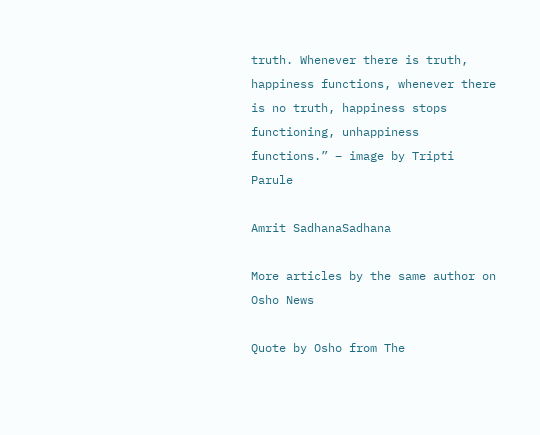truth. Whenever there is truth, happiness functions, whenever there is no truth, happiness stops functioning, unhappiness functions.” – image by Tripti Parule

Amrit SadhanaSadhana

More articles by the same author on Osho News

Quote by Osho from The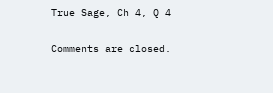True Sage, Ch 4, Q 4

Comments are closed.